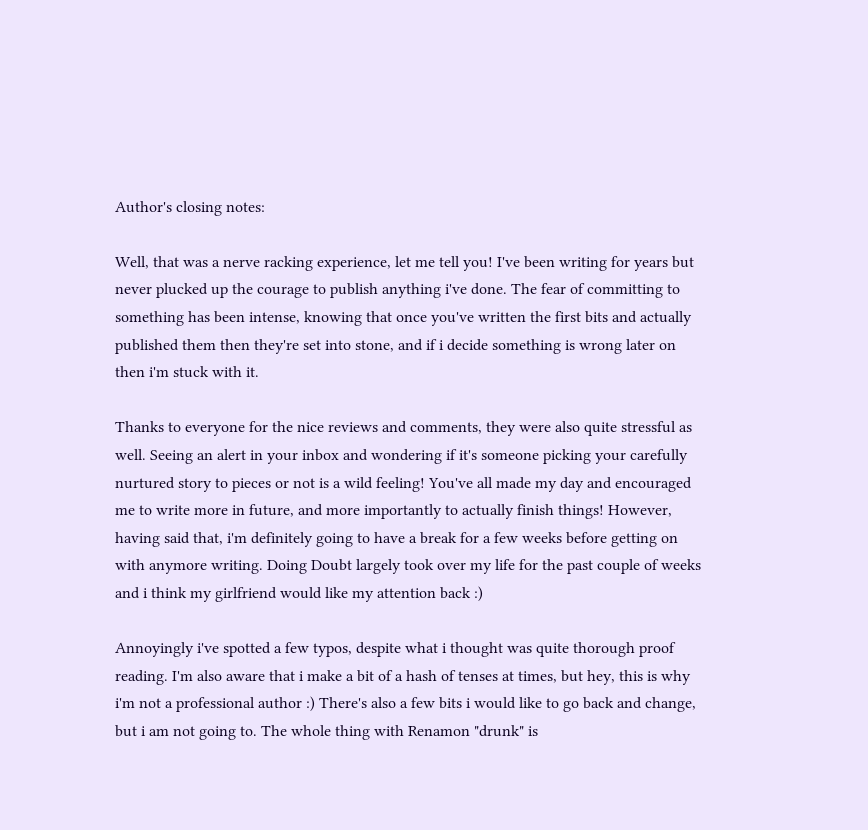Author's closing notes:

Well, that was a nerve racking experience, let me tell you! I've been writing for years but never plucked up the courage to publish anything i've done. The fear of committing to something has been intense, knowing that once you've written the first bits and actually published them then they're set into stone, and if i decide something is wrong later on then i'm stuck with it.

Thanks to everyone for the nice reviews and comments, they were also quite stressful as well. Seeing an alert in your inbox and wondering if it's someone picking your carefully nurtured story to pieces or not is a wild feeling! You've all made my day and encouraged me to write more in future, and more importantly to actually finish things! However, having said that, i'm definitely going to have a break for a few weeks before getting on with anymore writing. Doing Doubt largely took over my life for the past couple of weeks and i think my girlfriend would like my attention back :)

Annoyingly i've spotted a few typos, despite what i thought was quite thorough proof reading. I'm also aware that i make a bit of a hash of tenses at times, but hey, this is why i'm not a professional author :) There's also a few bits i would like to go back and change, but i am not going to. The whole thing with Renamon "drunk" is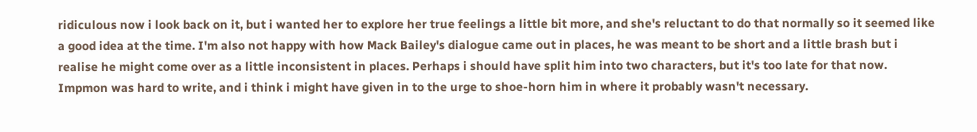ridiculous now i look back on it, but i wanted her to explore her true feelings a little bit more, and she's reluctant to do that normally so it seemed like a good idea at the time. I'm also not happy with how Mack Bailey's dialogue came out in places, he was meant to be short and a little brash but i realise he might come over as a little inconsistent in places. Perhaps i should have split him into two characters, but it's too late for that now. Impmon was hard to write, and i think i might have given in to the urge to shoe-horn him in where it probably wasn't necessary.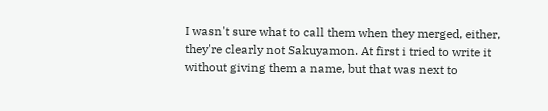I wasn't sure what to call them when they merged, either, they're clearly not Sakuyamon. At first i tried to write it without giving them a name, but that was next to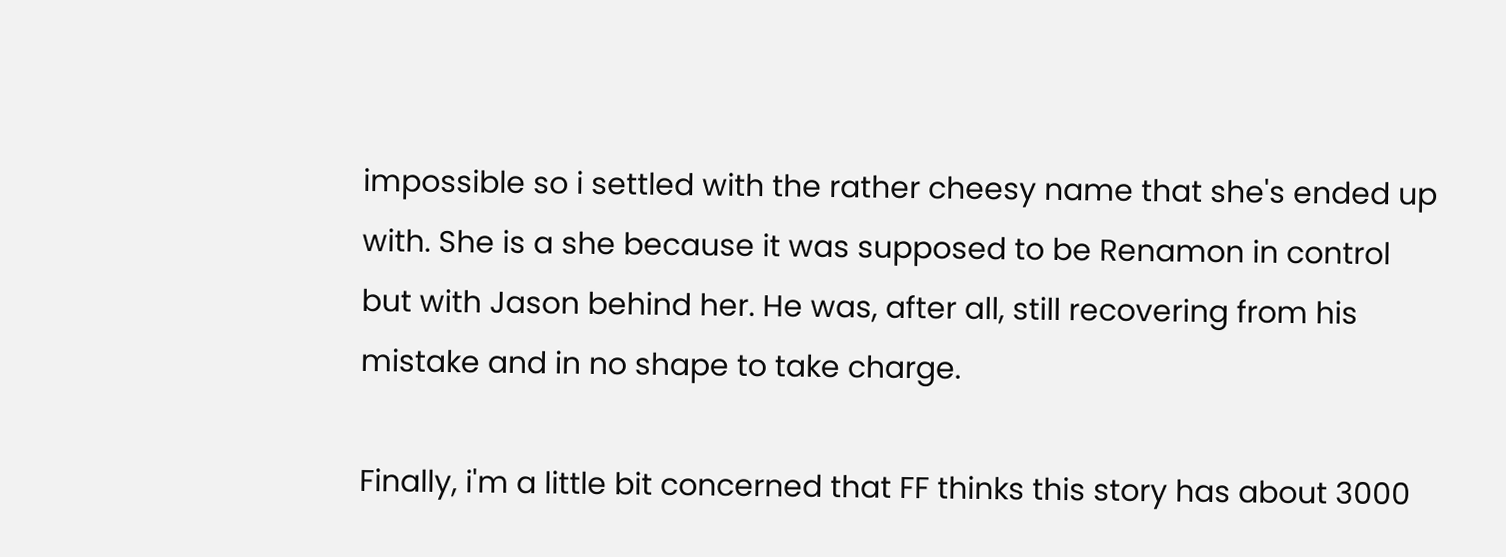impossible so i settled with the rather cheesy name that she's ended up with. She is a she because it was supposed to be Renamon in control but with Jason behind her. He was, after all, still recovering from his mistake and in no shape to take charge.

Finally, i'm a little bit concerned that FF thinks this story has about 3000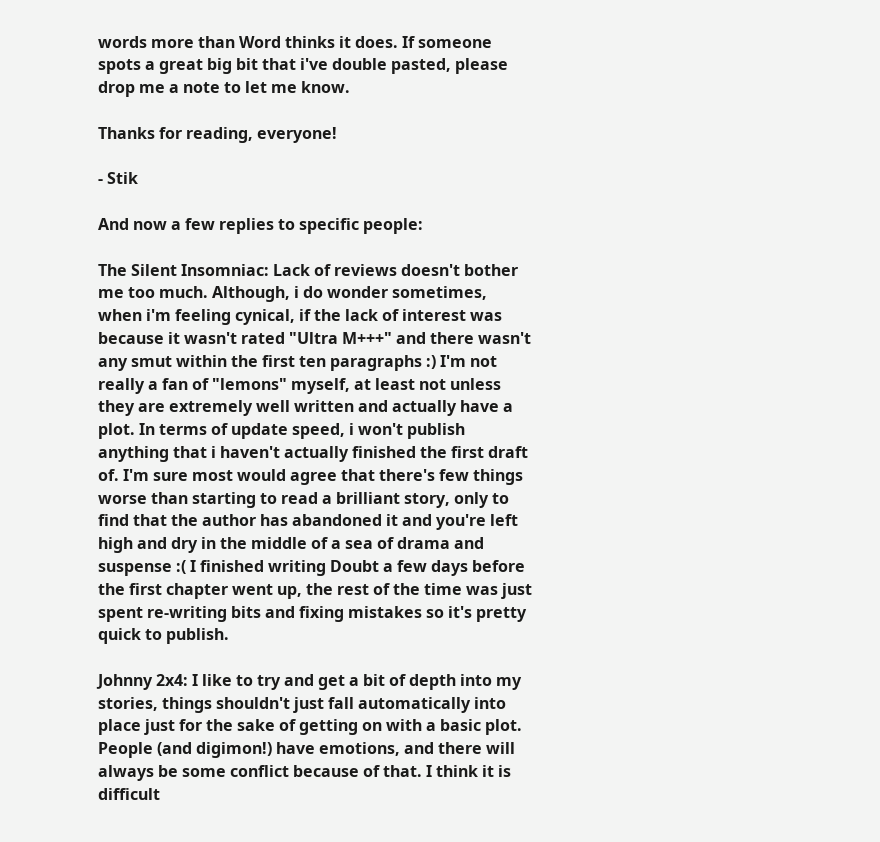words more than Word thinks it does. If someone spots a great big bit that i've double pasted, please drop me a note to let me know.

Thanks for reading, everyone!

- Stik

And now a few replies to specific people:

The Silent Insomniac: Lack of reviews doesn't bother me too much. Although, i do wonder sometimes, when i'm feeling cynical, if the lack of interest was because it wasn't rated "Ultra M+++" and there wasn't any smut within the first ten paragraphs :) I'm not really a fan of "lemons" myself, at least not unless they are extremely well written and actually have a plot. In terms of update speed, i won't publish anything that i haven't actually finished the first draft of. I'm sure most would agree that there's few things worse than starting to read a brilliant story, only to find that the author has abandoned it and you're left high and dry in the middle of a sea of drama and suspense :( I finished writing Doubt a few days before the first chapter went up, the rest of the time was just spent re-writing bits and fixing mistakes so it's pretty quick to publish.

Johnny 2x4: I like to try and get a bit of depth into my stories, things shouldn't just fall automatically into place just for the sake of getting on with a basic plot. People (and digimon!) have emotions, and there will always be some conflict because of that. I think it is difficult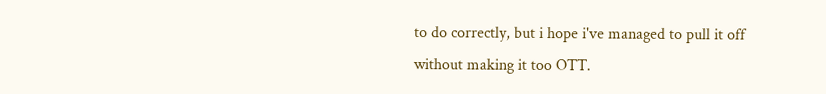to do correctly, but i hope i've managed to pull it off without making it too OTT.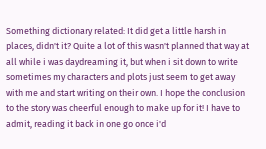Something dictionary related: It did get a little harsh in places, didn't it? Quite a lot of this wasn't planned that way at all while i was daydreaming it, but when i sit down to write sometimes my characters and plots just seem to get away with me and start writing on their own. I hope the conclusion to the story was cheerful enough to make up for it! I have to admit, reading it back in one go once i'd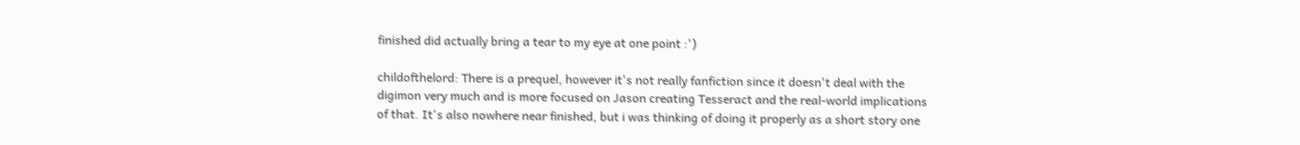finished did actually bring a tear to my eye at one point :')

childofthelord: There is a prequel, however it's not really fanfiction since it doesn't deal with the digimon very much and is more focused on Jason creating Tesseract and the real-world implications of that. It's also nowhere near finished, but i was thinking of doing it properly as a short story one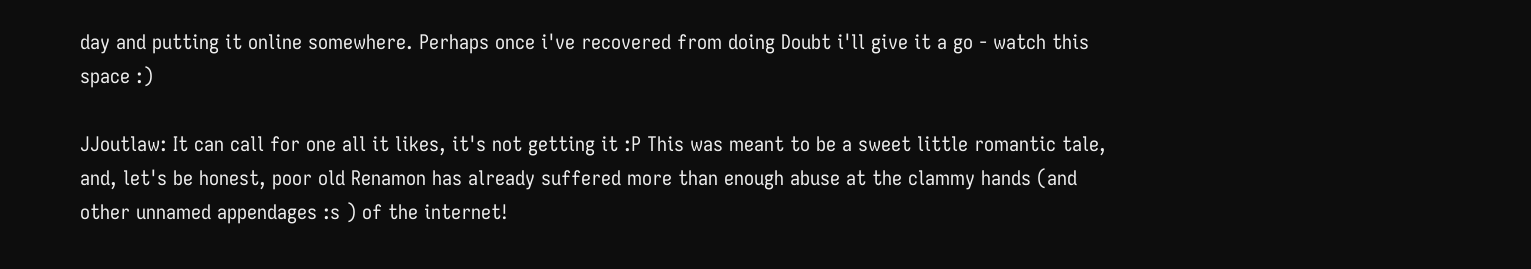day and putting it online somewhere. Perhaps once i've recovered from doing Doubt i'll give it a go - watch this space :)

JJoutlaw: It can call for one all it likes, it's not getting it :P This was meant to be a sweet little romantic tale, and, let's be honest, poor old Renamon has already suffered more than enough abuse at the clammy hands (and other unnamed appendages :s ) of the internet!